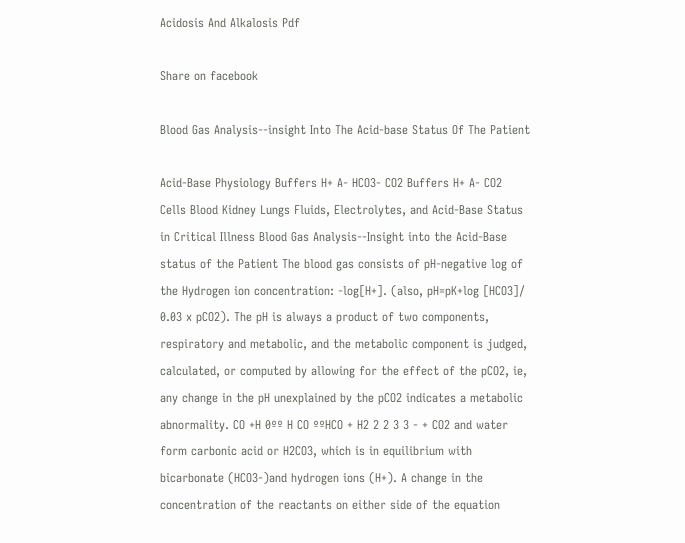Acidosis And Alkalosis Pdf

Share on facebook

Blood Gas Analysis--insight Into The Acid-base Status Of The Patient

Acid-Base Physiology Buffers H+ A- HCO3- CO2 Buffers H+ A- CO2 Cells Blood Kidney Lungs Fluids, Electrolytes, and Acid-Base Status in Critical Illness Blood Gas Analysis--Insight into the Acid-Base status of the Patient The blood gas consists of pH-negative log of the Hydrogen ion concentration: -log[H+]. (also, pH=pK+log [HCO3]/ 0.03 x pCO2). The pH is always a product of two components, respiratory and metabolic, and the metabolic component is judged, calculated, or computed by allowing for the effect of the pCO2, ie, any change in the pH unexplained by the pCO2 indicates a metabolic abnormality. CO +H 0ºº H CO ººHCO + H2 2 2 3 3 - + CO2 and water form carbonic acid or H2CO3, which is in equilibrium with bicarbonate (HCO3-)and hydrogen ions (H+). A change in the concentration of the reactants on either side of the equation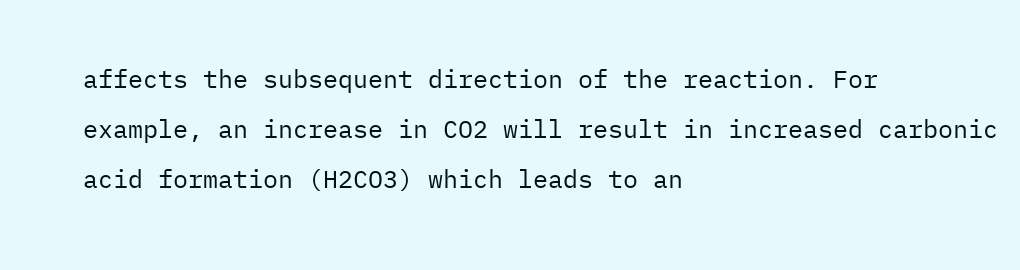affects the subsequent direction of the reaction. For example, an increase in CO2 will result in increased carbonic acid formation (H2CO3) which leads to an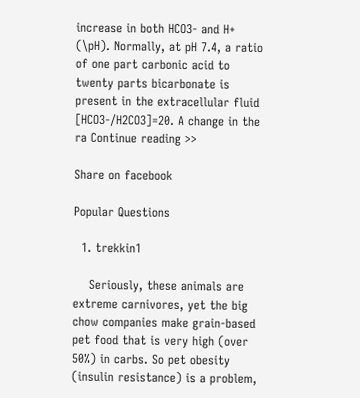increase in both HCO3- and H+ (\pH). Normally, at pH 7.4, a ratio of one part carbonic acid to twenty parts bicarbonate is present in the extracellular fluid [HCO3-/H2CO3]=20. A change in the ra Continue reading >>

Share on facebook

Popular Questions

  1. trekkin1

    Seriously, these animals are extreme carnivores, yet the big chow companies make grain-based pet food that is very high (over 50%) in carbs. So pet obesity (insulin resistance) is a problem,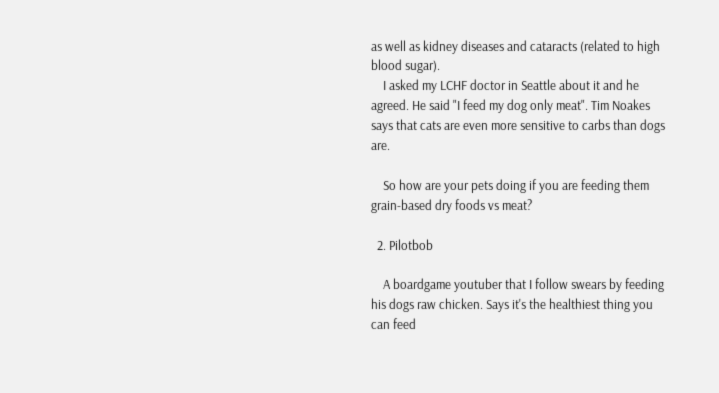as well as kidney diseases and cataracts (related to high blood sugar).
    I asked my LCHF doctor in Seattle about it and he agreed. He said "I feed my dog only meat". Tim Noakes says that cats are even more sensitive to carbs than dogs are.

    So how are your pets doing if you are feeding them grain-based dry foods vs meat?

  2. Pilotbob

    A boardgame youtuber that I follow swears by feeding his dogs raw chicken. Says it's the healthiest thing you can feed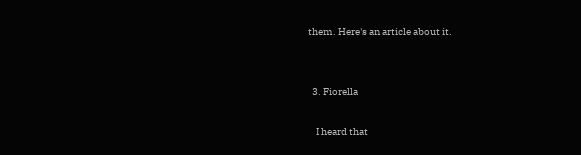them. Here's an article about it.


  3. Fiorella

    I heard that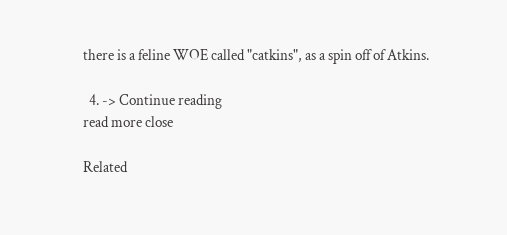there is a feline WOE called "catkins", as a spin off of Atkins.

  4. -> Continue reading
read more close

Related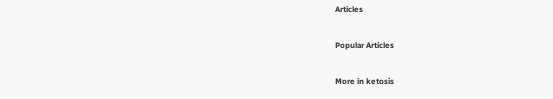Articles

Popular Articles

More in ketosis